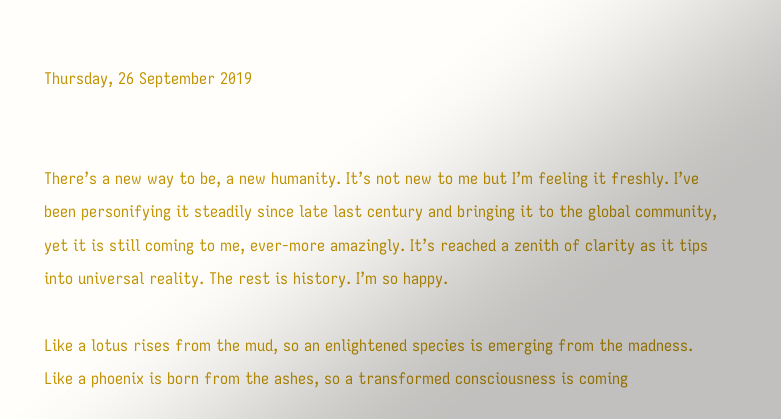Thursday, 26 September 2019


There’s a new way to be, a new humanity. It’s not new to me but I’m feeling it freshly. I’ve been personifying it steadily since late last century and bringing it to the global community, yet it is still coming to me, ever-more amazingly. It’s reached a zenith of clarity as it tips into universal reality. The rest is history. I’m so happy.

Like a lotus rises from the mud, so an enlightened species is emerging from the madness. Like a phoenix is born from the ashes, so a transformed consciousness is coming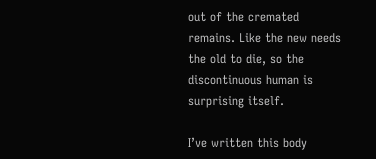out of the cremated remains. Like the new needs the old to die, so the discontinuous human is surprising itself.

I’ve written this body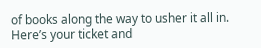of books along the way to usher it all in. Here’s your ticket and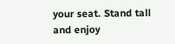your seat. Stand tall and enjoy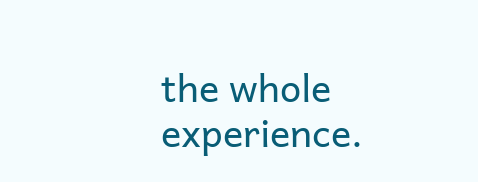the whole experience.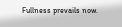Fullness prevails now.